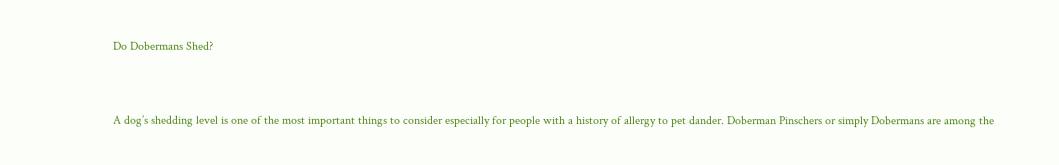Do Dobermans Shed?


A dog’s shedding level is one of the most important things to consider especially for people with a history of allergy to pet dander. Doberman Pinschers or simply Dobermans are among the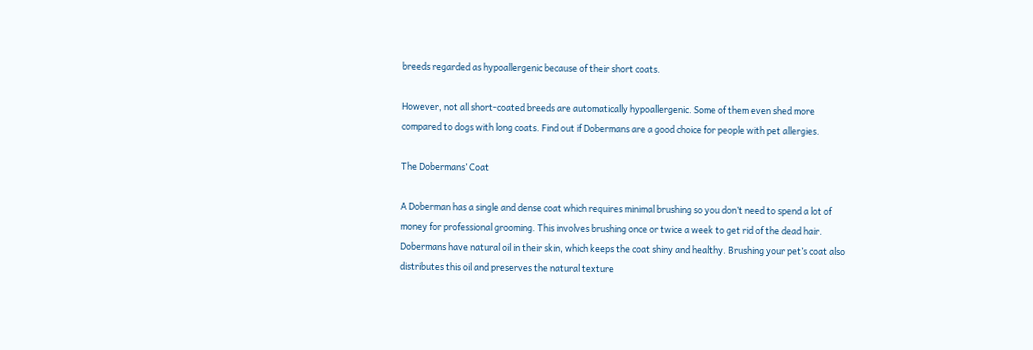breeds regarded as hypoallergenic because of their short coats.

However, not all short-coated breeds are automatically hypoallergenic. Some of them even shed more compared to dogs with long coats. Find out if Dobermans are a good choice for people with pet allergies.

The Dobermans’ Coat

A Doberman has a single and dense coat which requires minimal brushing so you don’t need to spend a lot of money for professional grooming. This involves brushing once or twice a week to get rid of the dead hair. Dobermans have natural oil in their skin, which keeps the coat shiny and healthy. Brushing your pet’s coat also distributes this oil and preserves the natural texture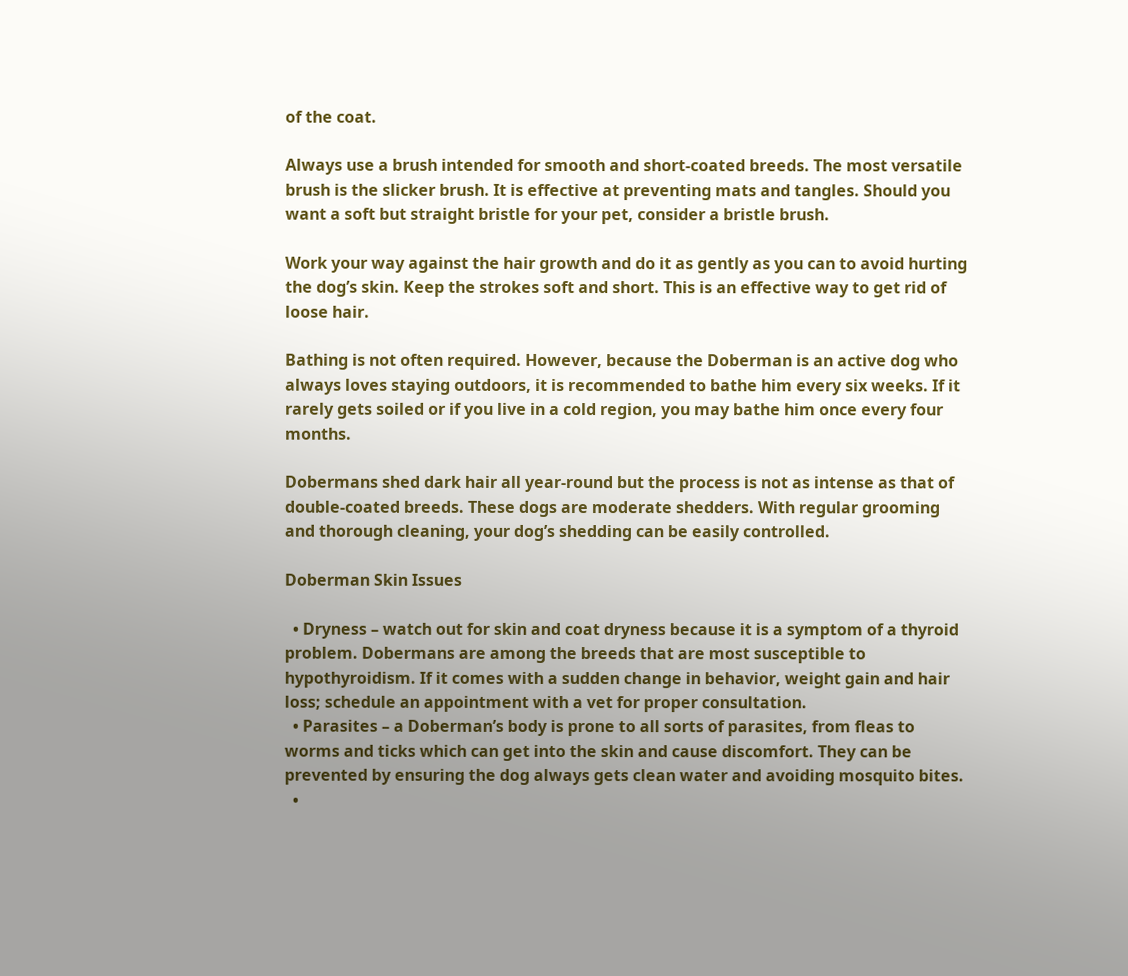of the coat.

Always use a brush intended for smooth and short-coated breeds. The most versatile brush is the slicker brush. It is effective at preventing mats and tangles. Should you want a soft but straight bristle for your pet, consider a bristle brush.

Work your way against the hair growth and do it as gently as you can to avoid hurting the dog’s skin. Keep the strokes soft and short. This is an effective way to get rid of loose hair.

Bathing is not often required. However, because the Doberman is an active dog who always loves staying outdoors, it is recommended to bathe him every six weeks. If it rarely gets soiled or if you live in a cold region, you may bathe him once every four months.

Dobermans shed dark hair all year-round but the process is not as intense as that of double-coated breeds. These dogs are moderate shedders. With regular grooming and thorough cleaning, your dog’s shedding can be easily controlled.

Doberman Skin Issues

  • Dryness – watch out for skin and coat dryness because it is a symptom of a thyroid problem. Dobermans are among the breeds that are most susceptible to hypothyroidism. If it comes with a sudden change in behavior, weight gain and hair loss; schedule an appointment with a vet for proper consultation.
  • Parasites – a Doberman’s body is prone to all sorts of parasites, from fleas to worms and ticks which can get into the skin and cause discomfort. They can be prevented by ensuring the dog always gets clean water and avoiding mosquito bites.
  •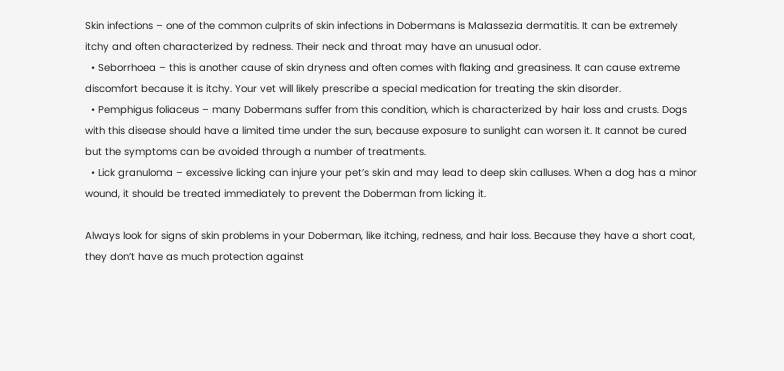Skin infections – one of the common culprits of skin infections in Dobermans is Malassezia dermatitis. It can be extremely itchy and often characterized by redness. Their neck and throat may have an unusual odor.
  • Seborrhoea – this is another cause of skin dryness and often comes with flaking and greasiness. It can cause extreme discomfort because it is itchy. Your vet will likely prescribe a special medication for treating the skin disorder.
  • Pemphigus foliaceus – many Dobermans suffer from this condition, which is characterized by hair loss and crusts. Dogs with this disease should have a limited time under the sun, because exposure to sunlight can worsen it. It cannot be cured but the symptoms can be avoided through a number of treatments.
  • Lick granuloma – excessive licking can injure your pet’s skin and may lead to deep skin calluses. When a dog has a minor wound, it should be treated immediately to prevent the Doberman from licking it.

Always look for signs of skin problems in your Doberman, like itching, redness, and hair loss. Because they have a short coat, they don’t have as much protection against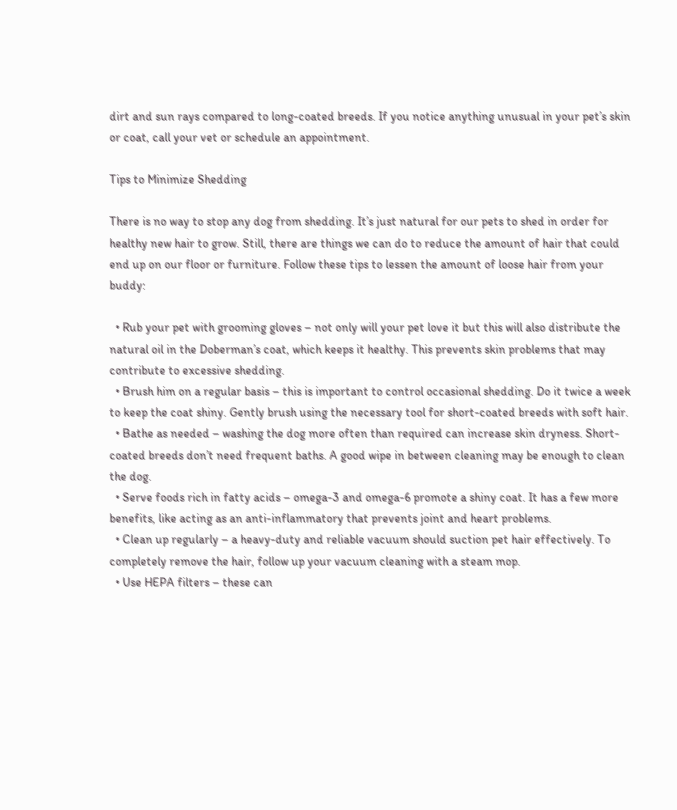dirt and sun rays compared to long-coated breeds. If you notice anything unusual in your pet’s skin or coat, call your vet or schedule an appointment.

Tips to Minimize Shedding

There is no way to stop any dog from shedding. It’s just natural for our pets to shed in order for healthy new hair to grow. Still, there are things we can do to reduce the amount of hair that could end up on our floor or furniture. Follow these tips to lessen the amount of loose hair from your buddy:

  • Rub your pet with grooming gloves – not only will your pet love it but this will also distribute the natural oil in the Doberman’s coat, which keeps it healthy. This prevents skin problems that may contribute to excessive shedding.
  • Brush him on a regular basis – this is important to control occasional shedding. Do it twice a week to keep the coat shiny. Gently brush using the necessary tool for short-coated breeds with soft hair.
  • Bathe as needed – washing the dog more often than required can increase skin dryness. Short-coated breeds don’t need frequent baths. A good wipe in between cleaning may be enough to clean the dog.
  • Serve foods rich in fatty acids – omega-3 and omega-6 promote a shiny coat. It has a few more benefits, like acting as an anti-inflammatory that prevents joint and heart problems.
  • Clean up regularly – a heavy-duty and reliable vacuum should suction pet hair effectively. To completely remove the hair, follow up your vacuum cleaning with a steam mop.
  • Use HEPA filters – these can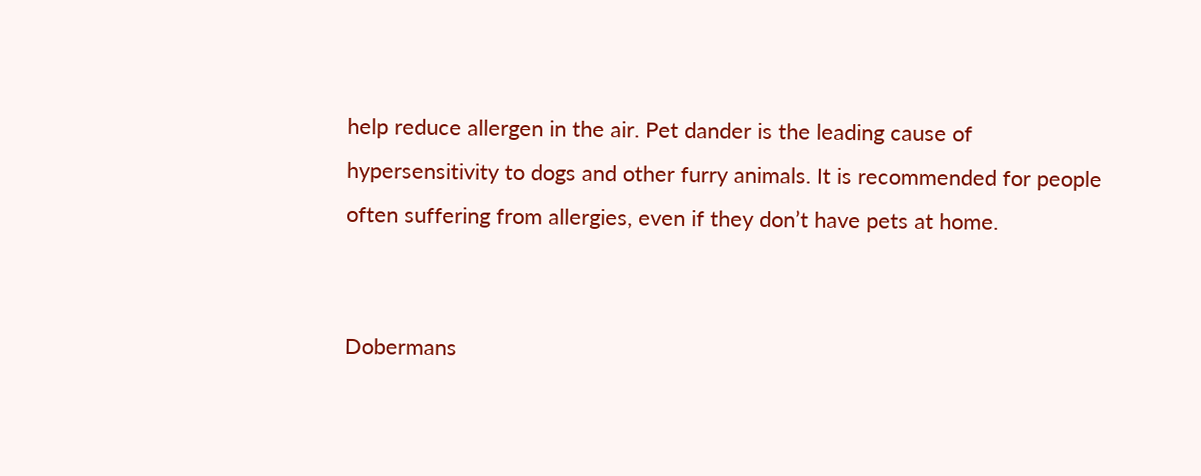help reduce allergen in the air. Pet dander is the leading cause of hypersensitivity to dogs and other furry animals. It is recommended for people often suffering from allergies, even if they don’t have pets at home.


Dobermans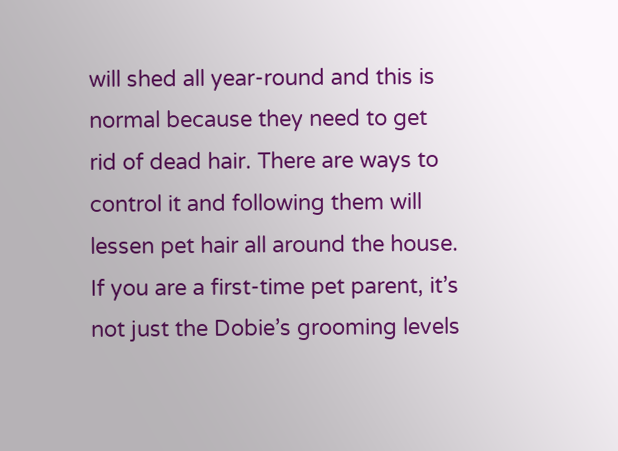will shed all year-round and this is normal because they need to get rid of dead hair. There are ways to control it and following them will lessen pet hair all around the house. If you are a first-time pet parent, it’s not just the Dobie’s grooming levels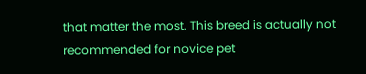that matter the most. This breed is actually not recommended for novice pet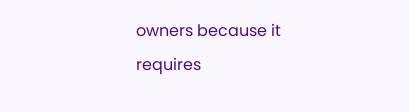owners because it requires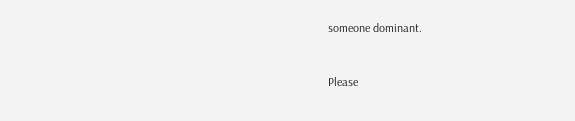someone dominant.


Please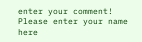enter your comment!
Please enter your name here